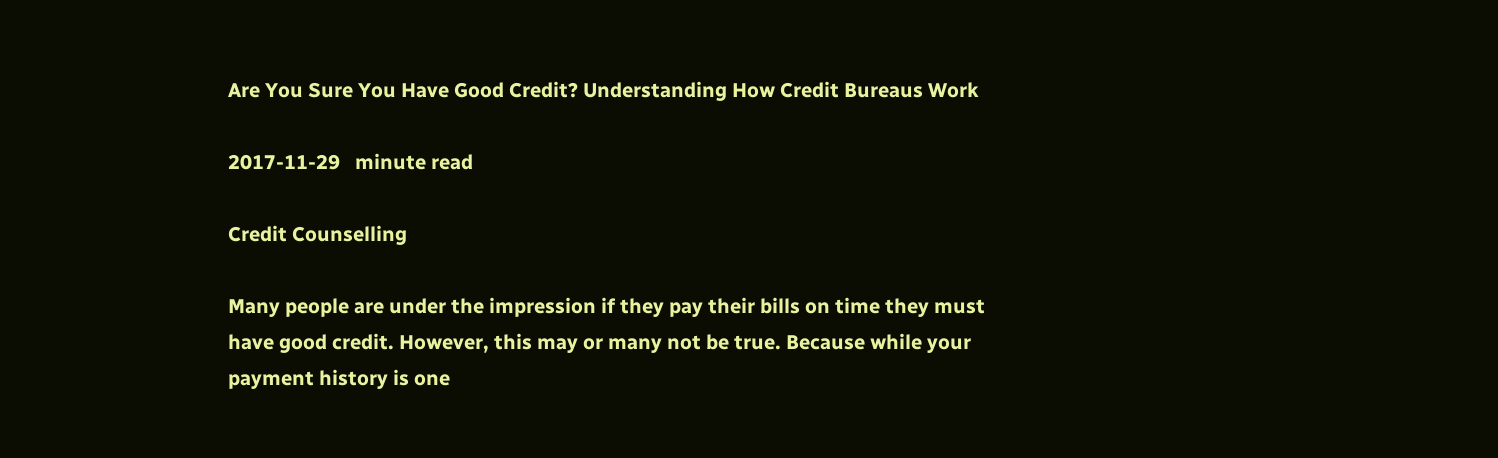Are You Sure You Have Good Credit? Understanding How Credit Bureaus Work

2017-11-29   minute read

Credit Counselling

Many people are under the impression if they pay their bills on time they must have good credit. However, this may or many not be true. Because while your payment history is one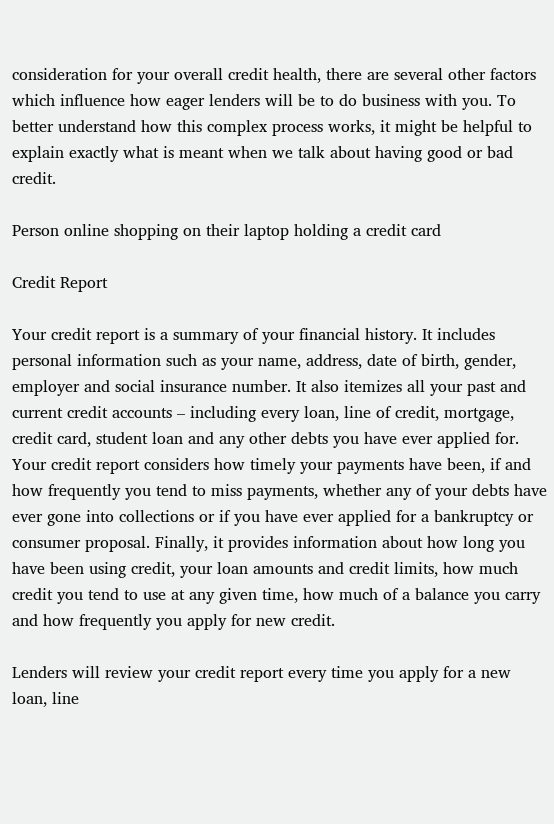consideration for your overall credit health, there are several other factors which influence how eager lenders will be to do business with you. To better understand how this complex process works, it might be helpful to explain exactly what is meant when we talk about having good or bad credit.

Person online shopping on their laptop holding a credit card

Credit Report

Your credit report is a summary of your financial history. It includes personal information such as your name, address, date of birth, gender, employer and social insurance number. It also itemizes all your past and current credit accounts – including every loan, line of credit, mortgage, credit card, student loan and any other debts you have ever applied for. Your credit report considers how timely your payments have been, if and how frequently you tend to miss payments, whether any of your debts have ever gone into collections or if you have ever applied for a bankruptcy or consumer proposal. Finally, it provides information about how long you have been using credit, your loan amounts and credit limits, how much credit you tend to use at any given time, how much of a balance you carry and how frequently you apply for new credit.

Lenders will review your credit report every time you apply for a new loan, line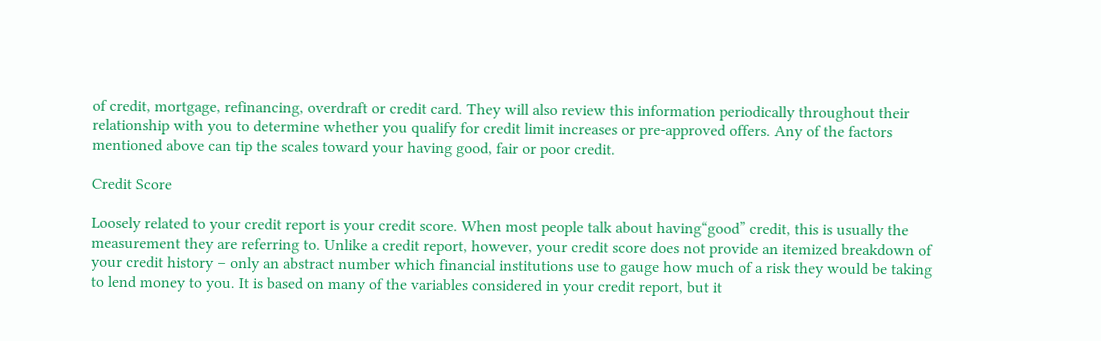of credit, mortgage, refinancing, overdraft or credit card. They will also review this information periodically throughout their relationship with you to determine whether you qualify for credit limit increases or pre-approved offers. Any of the factors mentioned above can tip the scales toward your having good, fair or poor credit.

Credit Score

Loosely related to your credit report is your credit score. When most people talk about having“good” credit, this is usually the measurement they are referring to. Unlike a credit report, however, your credit score does not provide an itemized breakdown of your credit history – only an abstract number which financial institutions use to gauge how much of a risk they would be taking to lend money to you. It is based on many of the variables considered in your credit report, but it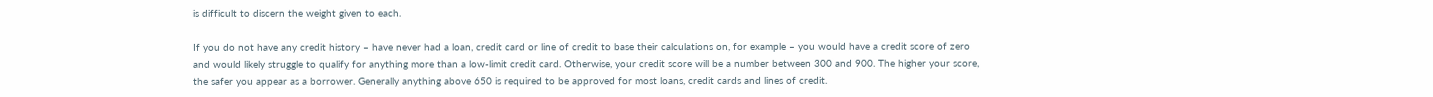is difficult to discern the weight given to each.

If you do not have any credit history – have never had a loan, credit card or line of credit to base their calculations on, for example – you would have a credit score of zero and would likely struggle to qualify for anything more than a low-limit credit card. Otherwise, your credit score will be a number between 300 and 900. The higher your score, the safer you appear as a borrower. Generally anything above 650 is required to be approved for most loans, credit cards and lines of credit.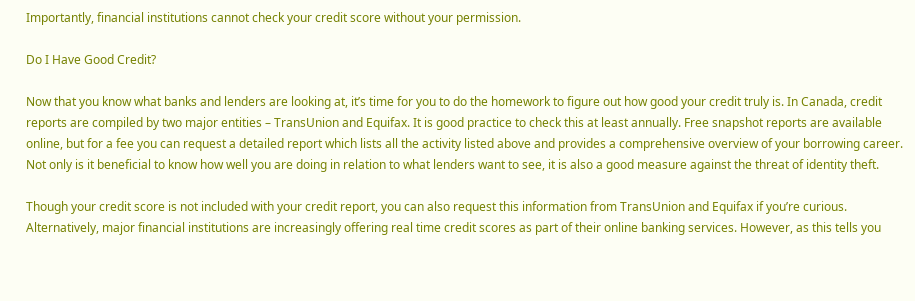Importantly, financial institutions cannot check your credit score without your permission.

Do I Have Good Credit?

Now that you know what banks and lenders are looking at, it’s time for you to do the homework to figure out how good your credit truly is. In Canada, credit reports are compiled by two major entities – TransUnion and Equifax. It is good practice to check this at least annually. Free snapshot reports are available online, but for a fee you can request a detailed report which lists all the activity listed above and provides a comprehensive overview of your borrowing career. Not only is it beneficial to know how well you are doing in relation to what lenders want to see, it is also a good measure against the threat of identity theft.

Though your credit score is not included with your credit report, you can also request this information from TransUnion and Equifax if you’re curious. Alternatively, major financial institutions are increasingly offering real time credit scores as part of their online banking services. However, as this tells you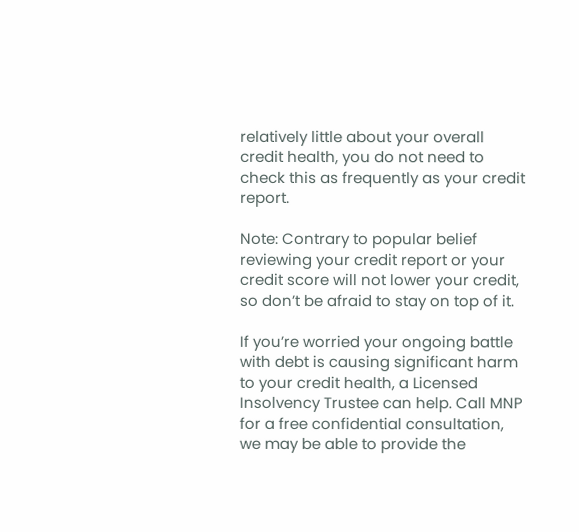relatively little about your overall credit health, you do not need to check this as frequently as your credit report.

Note: Contrary to popular belief reviewing your credit report or your credit score will not lower your credit, so don’t be afraid to stay on top of it.

If you’re worried your ongoing battle with debt is causing significant harm to your credit health, a Licensed Insolvency Trustee can help. Call MNP for a free confidential consultation, we may be able to provide the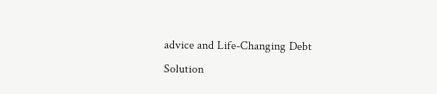advice and Life-Changing Debt Solution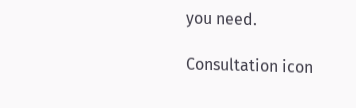you need.

Consultation icon